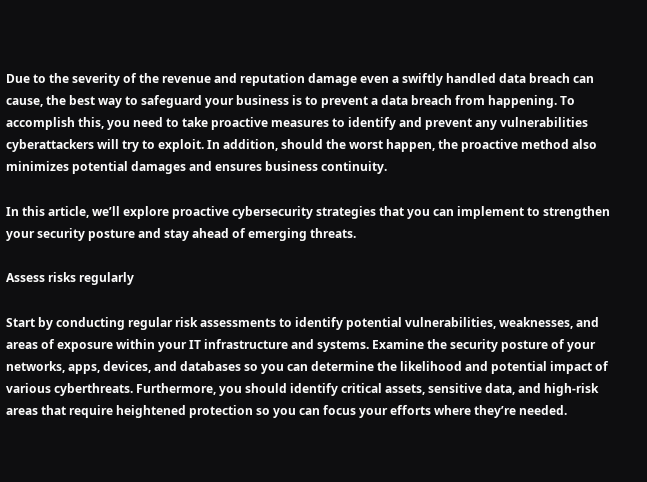Due to the severity of the revenue and reputation damage even a swiftly handled data breach can cause, the best way to safeguard your business is to prevent a data breach from happening. To accomplish this, you need to take proactive measures to identify and prevent any vulnerabilities cyberattackers will try to exploit. In addition, should the worst happen, the proactive method also minimizes potential damages and ensures business continuity.

In this article, we’ll explore proactive cybersecurity strategies that you can implement to strengthen your security posture and stay ahead of emerging threats.

Assess risks regularly

Start by conducting regular risk assessments to identify potential vulnerabilities, weaknesses, and areas of exposure within your IT infrastructure and systems. Examine the security posture of your networks, apps, devices, and databases so you can determine the likelihood and potential impact of various cyberthreats. Furthermore, you should identify critical assets, sensitive data, and high-risk areas that require heightened protection so you can focus your efforts where they’re needed.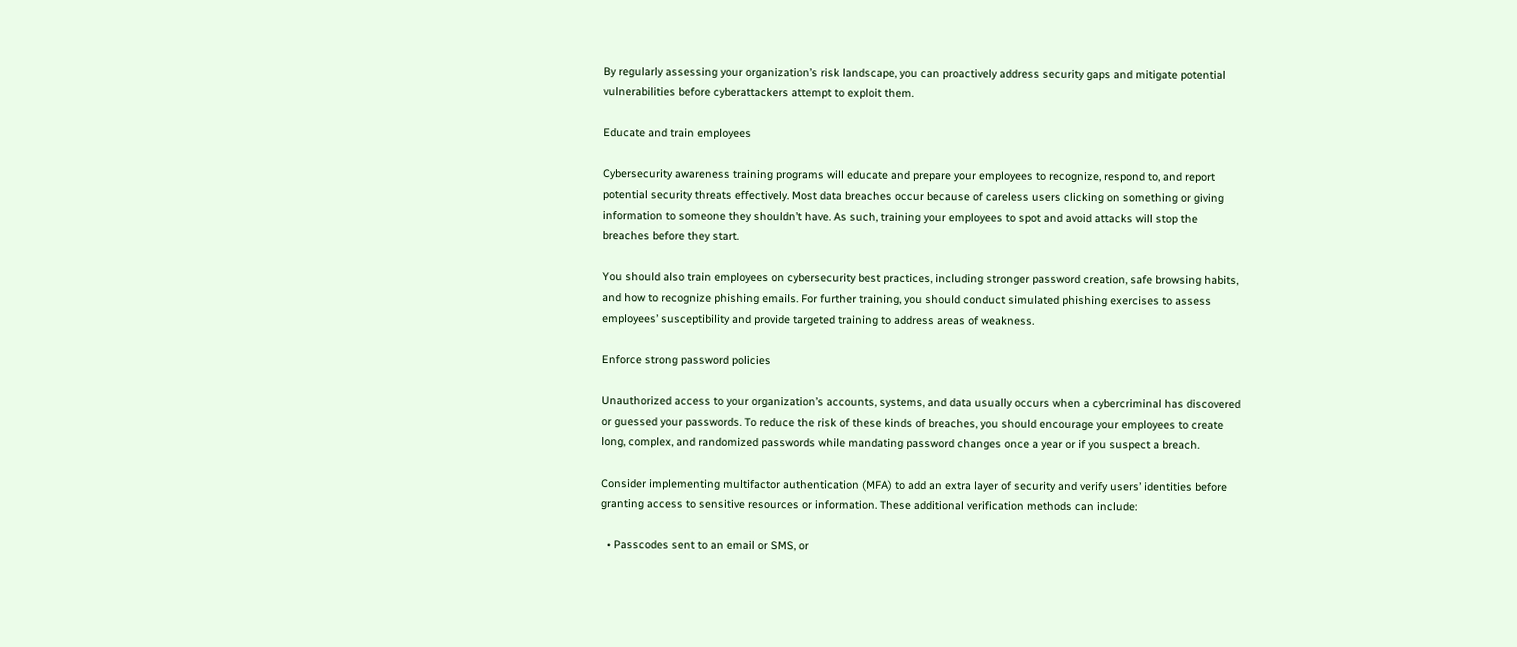By regularly assessing your organization’s risk landscape, you can proactively address security gaps and mitigate potential vulnerabilities before cyberattackers attempt to exploit them.

Educate and train employees

Cybersecurity awareness training programs will educate and prepare your employees to recognize, respond to, and report potential security threats effectively. Most data breaches occur because of careless users clicking on something or giving information to someone they shouldn’t have. As such, training your employees to spot and avoid attacks will stop the breaches before they start.

You should also train employees on cybersecurity best practices, including stronger password creation, safe browsing habits, and how to recognize phishing emails. For further training, you should conduct simulated phishing exercises to assess employees’ susceptibility and provide targeted training to address areas of weakness.

Enforce strong password policies

Unauthorized access to your organization’s accounts, systems, and data usually occurs when a cybercriminal has discovered or guessed your passwords. To reduce the risk of these kinds of breaches, you should encourage your employees to create long, complex, and randomized passwords while mandating password changes once a year or if you suspect a breach.

Consider implementing multifactor authentication (MFA) to add an extra layer of security and verify users’ identities before granting access to sensitive resources or information. These additional verification methods can include:

  • Passcodes sent to an email or SMS, or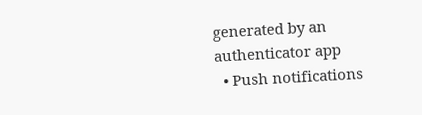generated by an authenticator app
  • Push notifications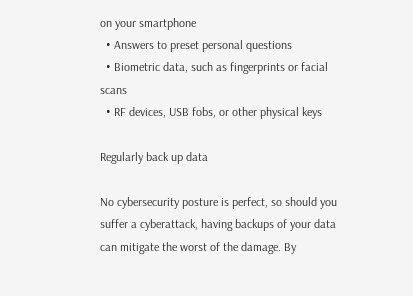on your smartphone
  • Answers to preset personal questions
  • Biometric data, such as fingerprints or facial scans
  • RF devices, USB fobs, or other physical keys

Regularly back up data

No cybersecurity posture is perfect, so should you suffer a cyberattack, having backups of your data can mitigate the worst of the damage. By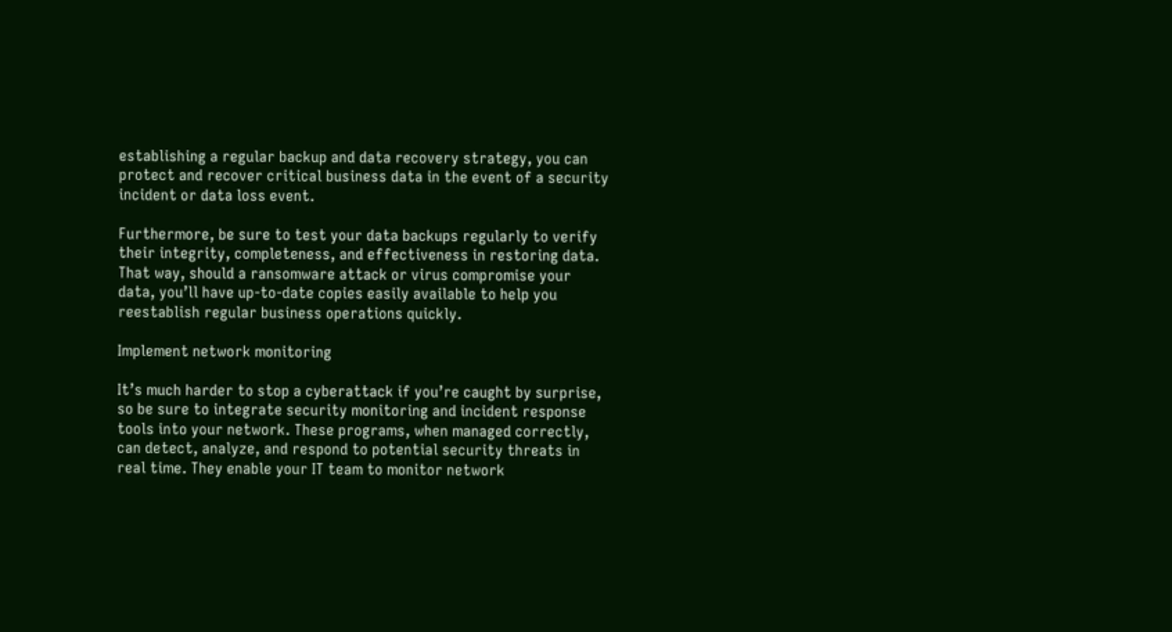establishing a regular backup and data recovery strategy, you can protect and recover critical business data in the event of a security incident or data loss event.

Furthermore, be sure to test your data backups regularly to verify their integrity, completeness, and effectiveness in restoring data. That way, should a ransomware attack or virus compromise your data, you’ll have up-to-date copies easily available to help you reestablish regular business operations quickly.

Implement network monitoring

It’s much harder to stop a cyberattack if you’re caught by surprise, so be sure to integrate security monitoring and incident response tools into your network. These programs, when managed correctly, can detect, analyze, and respond to potential security threats in real time. They enable your IT team to monitor network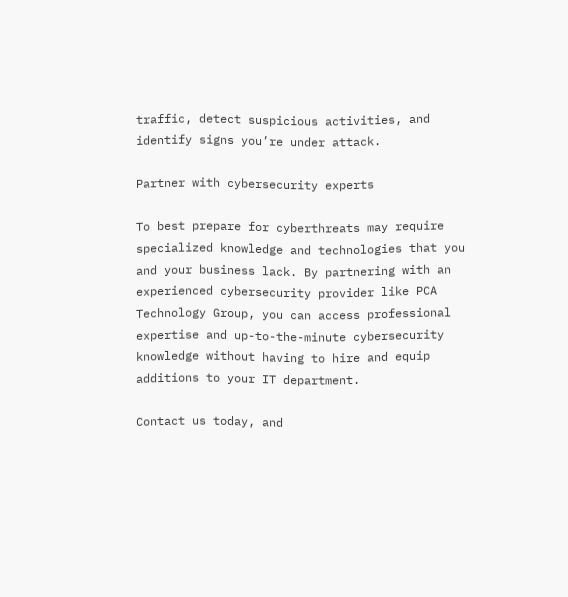traffic, detect suspicious activities, and identify signs you’re under attack.

Partner with cybersecurity experts

To best prepare for cyberthreats may require specialized knowledge and technologies that you and your business lack. By partnering with an experienced cybersecurity provider like PCA Technology Group, you can access professional expertise and up-to-the-minute cybersecurity knowledge without having to hire and equip additions to your IT department.

Contact us today, and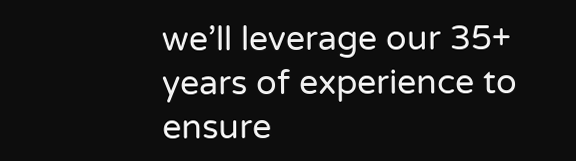we’ll leverage our 35+ years of experience to ensure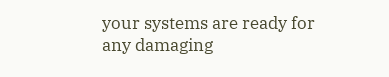your systems are ready for any damaging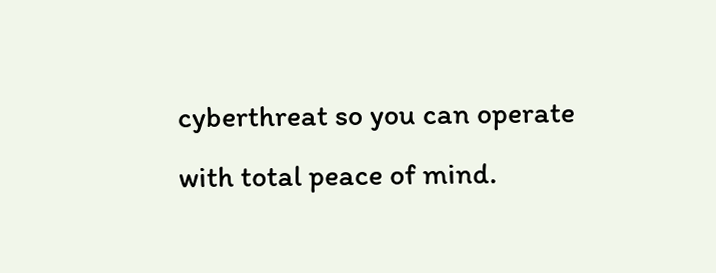cyberthreat so you can operate with total peace of mind.